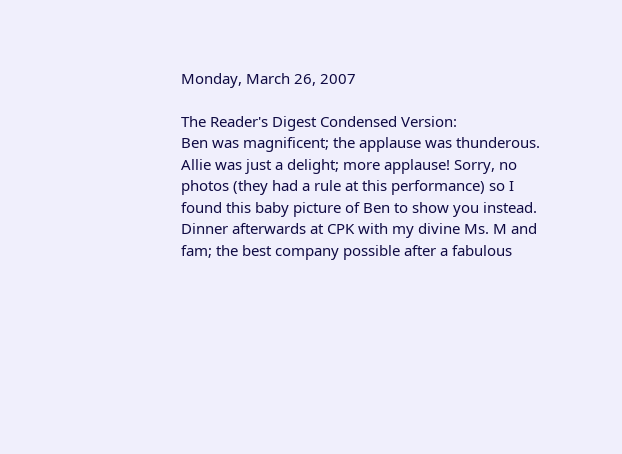Monday, March 26, 2007

The Reader's Digest Condensed Version:
Ben was magnificent; the applause was thunderous. Allie was just a delight; more applause! Sorry, no photos (they had a rule at this performance) so I found this baby picture of Ben to show you instead.
Dinner afterwards at CPK with my divine Ms. M and fam; the best company possible after a fabulous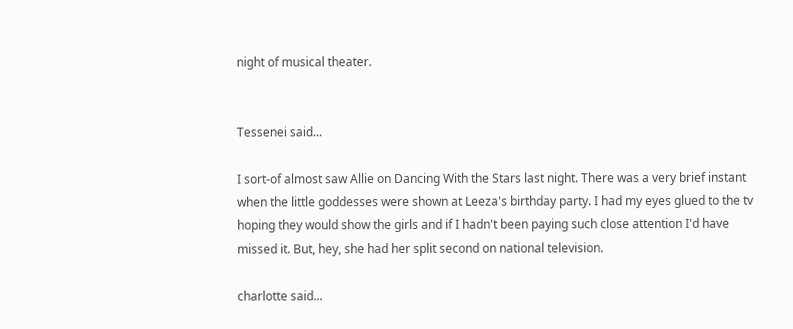night of musical theater.


Tessenei said...

I sort-of almost saw Allie on Dancing With the Stars last night. There was a very brief instant when the little goddesses were shown at Leeza's birthday party. I had my eyes glued to the tv hoping they would show the girls and if I hadn't been paying such close attention I'd have missed it. But, hey, she had her split second on national television.

charlotte said...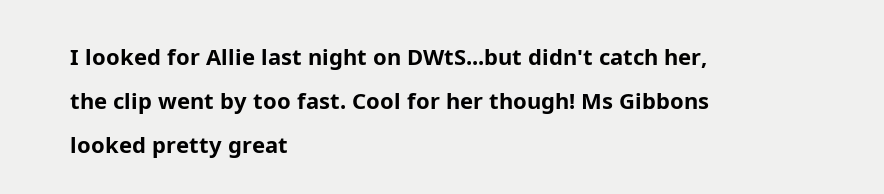I looked for Allie last night on DWtS...but didn't catch her, the clip went by too fast. Cool for her though! Ms Gibbons looked pretty great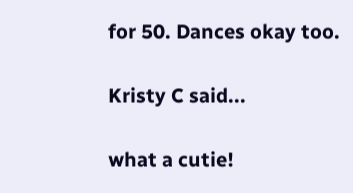for 50. Dances okay too.

Kristy C said...

what a cutie!